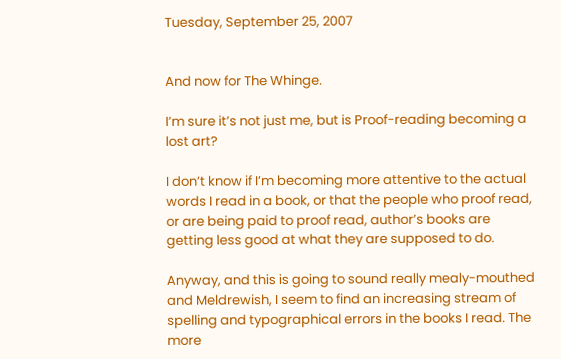Tuesday, September 25, 2007


And now for The Whinge.

I’m sure it’s not just me, but is Proof-reading becoming a lost art?

I don’t know if I’m becoming more attentive to the actual words I read in a book, or that the people who proof read, or are being paid to proof read, author’s books are getting less good at what they are supposed to do.

Anyway, and this is going to sound really mealy-mouthed and Meldrewish, I seem to find an increasing stream of spelling and typographical errors in the books I read. The more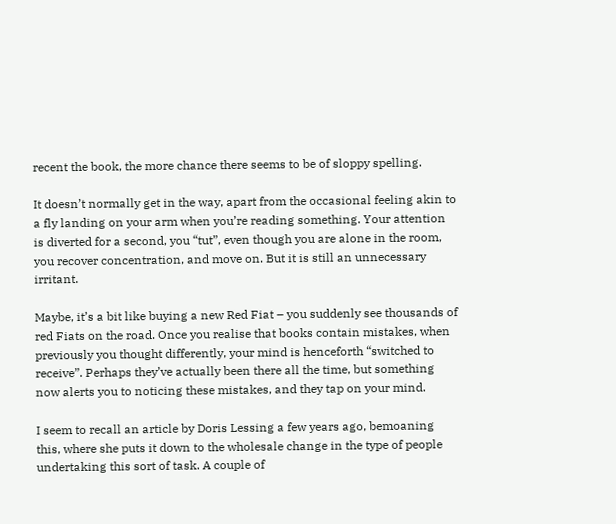recent the book, the more chance there seems to be of sloppy spelling.

It doesn’t normally get in the way, apart from the occasional feeling akin to a fly landing on your arm when you’re reading something. Your attention is diverted for a second, you “tut”, even though you are alone in the room, you recover concentration, and move on. But it is still an unnecessary irritant.

Maybe, it’s a bit like buying a new Red Fiat – you suddenly see thousands of red Fiats on the road. Once you realise that books contain mistakes, when previously you thought differently, your mind is henceforth “switched to receive”. Perhaps they’ve actually been there all the time, but something now alerts you to noticing these mistakes, and they tap on your mind.

I seem to recall an article by Doris Lessing a few years ago, bemoaning this, where she puts it down to the wholesale change in the type of people undertaking this sort of task. A couple of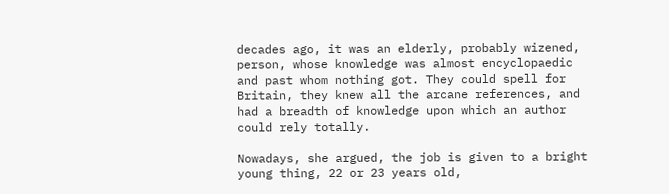decades ago, it was an elderly, probably wizened, person, whose knowledge was almost encyclopaedic and past whom nothing got. They could spell for Britain, they knew all the arcane references, and had a breadth of knowledge upon which an author could rely totally.

Nowadays, she argued, the job is given to a bright young thing, 22 or 23 years old,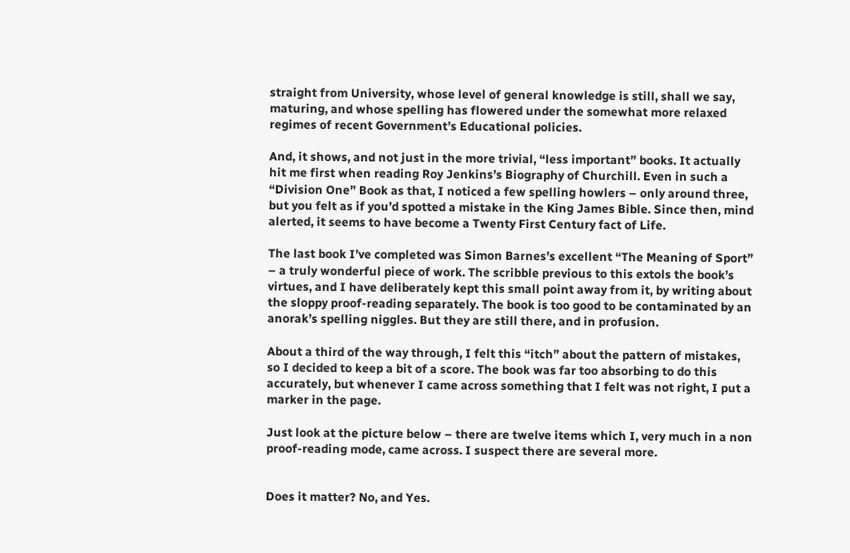straight from University, whose level of general knowledge is still, shall we say, maturing, and whose spelling has flowered under the somewhat more relaxed regimes of recent Government’s Educational policies.

And, it shows, and not just in the more trivial, “less important” books. It actually hit me first when reading Roy Jenkins’s Biography of Churchill. Even in such a “Division One” Book as that, I noticed a few spelling howlers – only around three, but you felt as if you’d spotted a mistake in the King James Bible. Since then, mind alerted, it seems to have become a Twenty First Century fact of Life.

The last book I’ve completed was Simon Barnes’s excellent “The Meaning of Sport” – a truly wonderful piece of work. The scribble previous to this extols the book’s virtues, and I have deliberately kept this small point away from it, by writing about the sloppy proof-reading separately. The book is too good to be contaminated by an anorak’s spelling niggles. But they are still there, and in profusion.

About a third of the way through, I felt this “itch” about the pattern of mistakes, so I decided to keep a bit of a score. The book was far too absorbing to do this accurately, but whenever I came across something that I felt was not right, I put a marker in the page.

Just look at the picture below – there are twelve items which I, very much in a non proof-reading mode, came across. I suspect there are several more.


Does it matter? No, and Yes.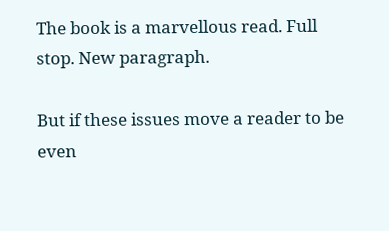The book is a marvellous read. Full stop. New paragraph.

But if these issues move a reader to be even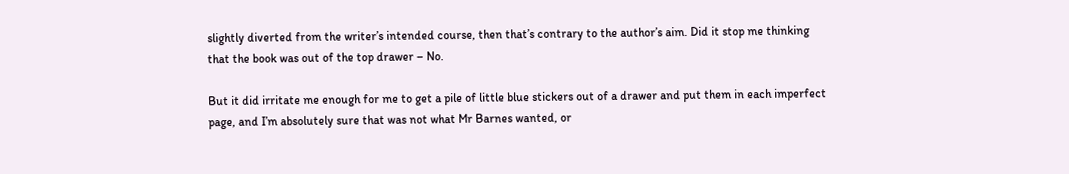slightly diverted from the writer’s intended course, then that’s contrary to the author’s aim. Did it stop me thinking that the book was out of the top drawer – No.

But it did irritate me enough for me to get a pile of little blue stickers out of a drawer and put them in each imperfect page, and I’m absolutely sure that was not what Mr Barnes wanted, or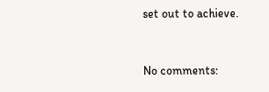set out to achieve.



No comments: